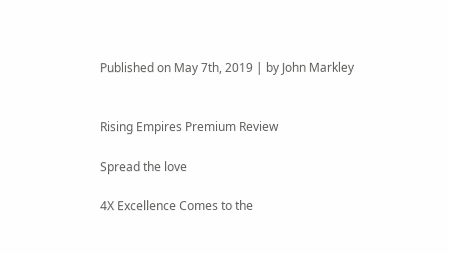Published on May 7th, 2019 | by John Markley


Rising Empires Premium Review

Spread the love

4X Excellence Comes to the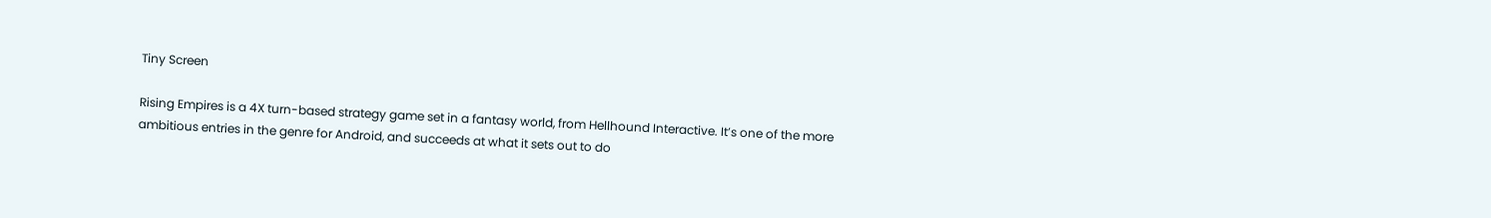Tiny Screen

Rising Empires is a 4X turn-based strategy game set in a fantasy world, from Hellhound Interactive. It’s one of the more ambitious entries in the genre for Android, and succeeds at what it sets out to do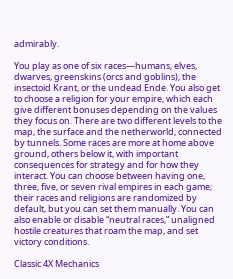admirably.

You play as one of six races—humans, elves, dwarves, greenskins (orcs and goblins), the insectoid Krant, or the undead Ende. You also get to choose a religion for your empire, which each give different bonuses depending on the values they focus on. There are two different levels to the map, the surface and the netherworld, connected by tunnels. Some races are more at home above ground, others below it, with important consequences for strategy and for how they interact. You can choose between having one, three, five, or seven rival empires in each game; their races and religions are randomized by default, but you can set them manually. You can also enable or disable “neutral races,” unaligned hostile creatures that roam the map, and set victory conditions.

Classic 4X Mechanics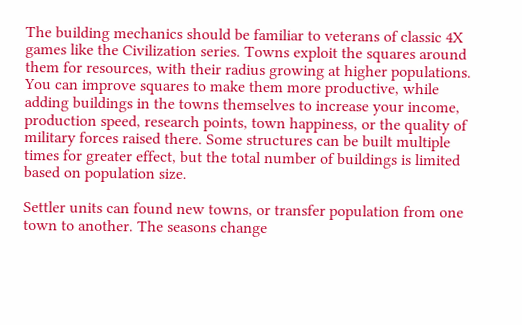The building mechanics should be familiar to veterans of classic 4X games like the Civilization series. Towns exploit the squares around them for resources, with their radius growing at higher populations. You can improve squares to make them more productive, while adding buildings in the towns themselves to increase your income, production speed, research points, town happiness, or the quality of military forces raised there. Some structures can be built multiple times for greater effect, but the total number of buildings is limited based on population size.

Settler units can found new towns, or transfer population from one town to another. The seasons change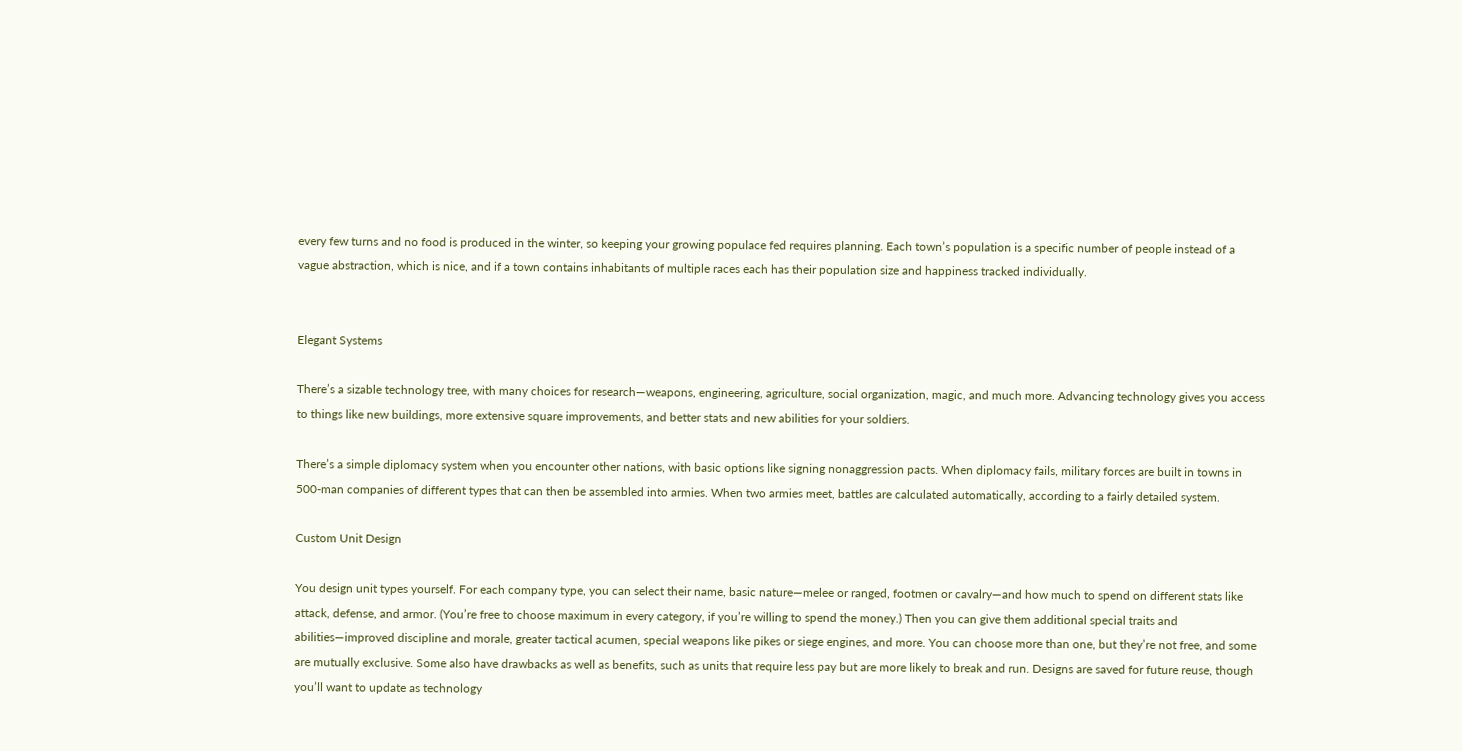every few turns and no food is produced in the winter, so keeping your growing populace fed requires planning. Each town’s population is a specific number of people instead of a vague abstraction, which is nice, and if a town contains inhabitants of multiple races each has their population size and happiness tracked individually.


Elegant Systems

There’s a sizable technology tree, with many choices for research—weapons, engineering, agriculture, social organization, magic, and much more. Advancing technology gives you access to things like new buildings, more extensive square improvements, and better stats and new abilities for your soldiers.

There’s a simple diplomacy system when you encounter other nations, with basic options like signing nonaggression pacts. When diplomacy fails, military forces are built in towns in 500-man companies of different types that can then be assembled into armies. When two armies meet, battles are calculated automatically, according to a fairly detailed system.

Custom Unit Design

You design unit types yourself. For each company type, you can select their name, basic nature—melee or ranged, footmen or cavalry—and how much to spend on different stats like attack, defense, and armor. (You’re free to choose maximum in every category, if you’re willing to spend the money.) Then you can give them additional special traits and abilities—improved discipline and morale, greater tactical acumen, special weapons like pikes or siege engines, and more. You can choose more than one, but they’re not free, and some are mutually exclusive. Some also have drawbacks as well as benefits, such as units that require less pay but are more likely to break and run. Designs are saved for future reuse, though you’ll want to update as technology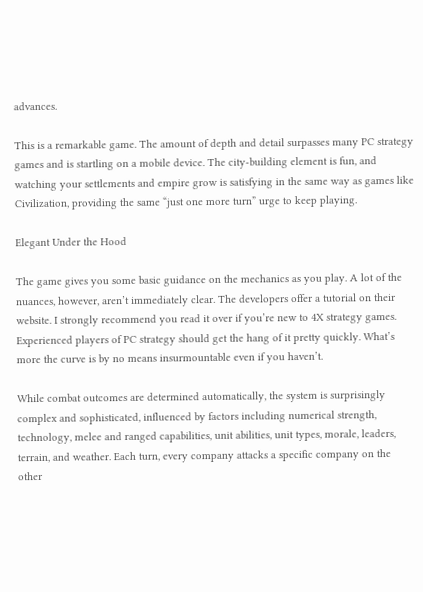advances.

This is a remarkable game. The amount of depth and detail surpasses many PC strategy games and is startling on a mobile device. The city-building element is fun, and watching your settlements and empire grow is satisfying in the same way as games like Civilization, providing the same “just one more turn” urge to keep playing.

Elegant Under the Hood

The game gives you some basic guidance on the mechanics as you play. A lot of the nuances, however, aren’t immediately clear. The developers offer a tutorial on their website. I strongly recommend you read it over if you’re new to 4X strategy games. Experienced players of PC strategy should get the hang of it pretty quickly. What’s more the curve is by no means insurmountable even if you haven’t.

While combat outcomes are determined automatically, the system is surprisingly complex and sophisticated, influenced by factors including numerical strength, technology, melee and ranged capabilities, unit abilities, unit types, morale, leaders, terrain, and weather. Each turn, every company attacks a specific company on the other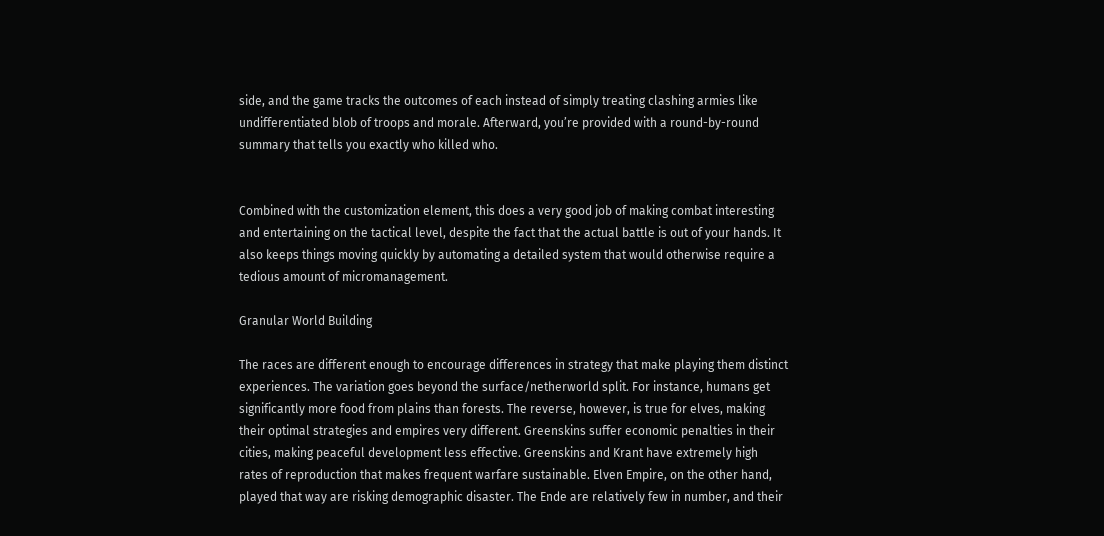side, and the game tracks the outcomes of each instead of simply treating clashing armies like undifferentiated blob of troops and morale. Afterward, you’re provided with a round-by-round summary that tells you exactly who killed who.


Combined with the customization element, this does a very good job of making combat interesting and entertaining on the tactical level, despite the fact that the actual battle is out of your hands. It also keeps things moving quickly by automating a detailed system that would otherwise require a tedious amount of micromanagement.

Granular World Building

The races are different enough to encourage differences in strategy that make playing them distinct experiences. The variation goes beyond the surface/netherworld split. For instance, humans get significantly more food from plains than forests. The reverse, however, is true for elves, making their optimal strategies and empires very different. Greenskins suffer economic penalties in their cities, making peaceful development less effective. Greenskins and Krant have extremely high rates of reproduction that makes frequent warfare sustainable. Elven Empire, on the other hand, played that way are risking demographic disaster. The Ende are relatively few in number, and their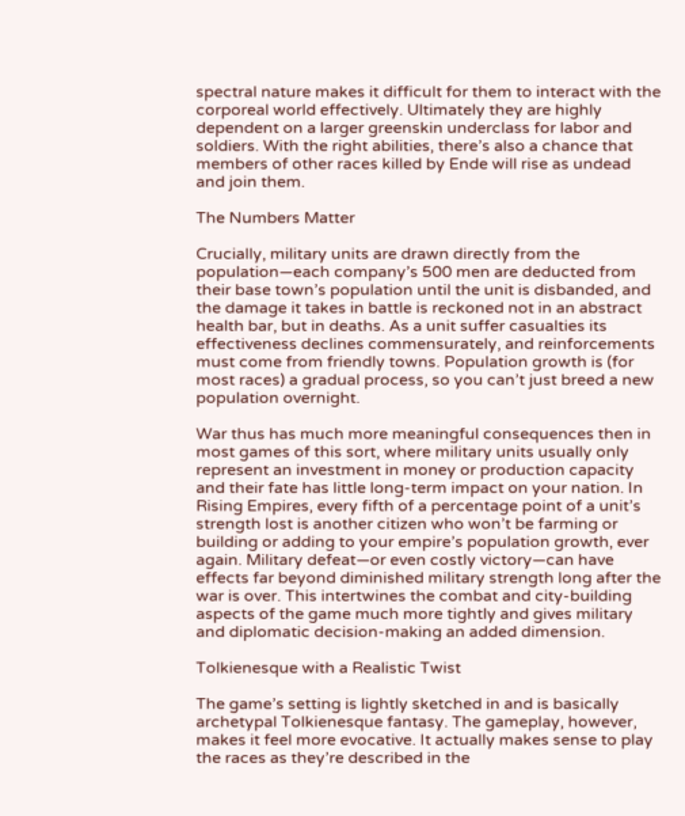spectral nature makes it difficult for them to interact with the corporeal world effectively. Ultimately they are highly dependent on a larger greenskin underclass for labor and soldiers. With the right abilities, there’s also a chance that members of other races killed by Ende will rise as undead and join them.

The Numbers Matter

Crucially, military units are drawn directly from the population—each company’s 500 men are deducted from their base town’s population until the unit is disbanded, and the damage it takes in battle is reckoned not in an abstract health bar, but in deaths. As a unit suffer casualties its effectiveness declines commensurately, and reinforcements must come from friendly towns. Population growth is (for most races) a gradual process, so you can’t just breed a new population overnight.

War thus has much more meaningful consequences then in most games of this sort, where military units usually only represent an investment in money or production capacity and their fate has little long-term impact on your nation. In Rising Empires, every fifth of a percentage point of a unit’s strength lost is another citizen who won’t be farming or building or adding to your empire’s population growth, ever again. Military defeat—or even costly victory—can have effects far beyond diminished military strength long after the war is over. This intertwines the combat and city-building aspects of the game much more tightly and gives military and diplomatic decision-making an added dimension.

Tolkienesque with a Realistic Twist

The game’s setting is lightly sketched in and is basically archetypal Tolkienesque fantasy. The gameplay, however, makes it feel more evocative. It actually makes sense to play the races as they’re described in the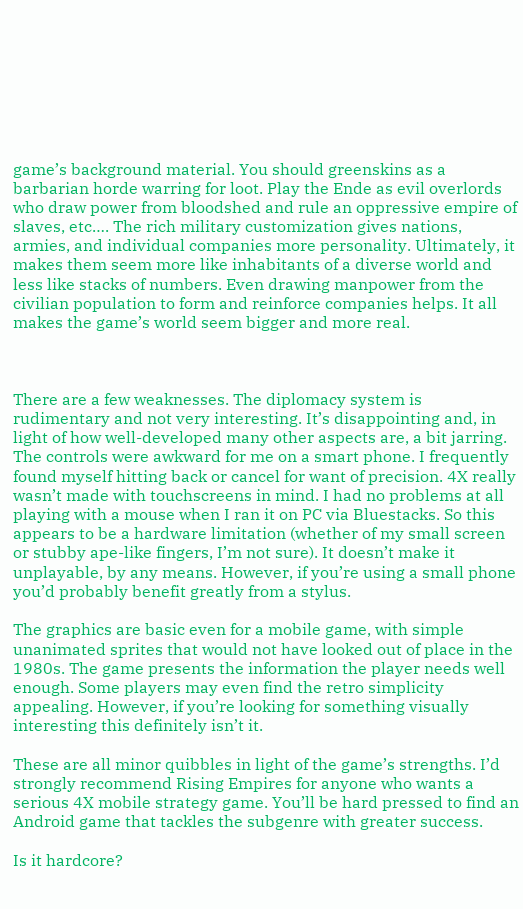game’s background material. You should greenskins as a barbarian horde warring for loot. Play the Ende as evil overlords who draw power from bloodshed and rule an oppressive empire of slaves, etc…. The rich military customization gives nations, armies, and individual companies more personality. Ultimately, it makes them seem more like inhabitants of a diverse world and less like stacks of numbers. Even drawing manpower from the civilian population to form and reinforce companies helps. It all makes the game’s world seem bigger and more real.



There are a few weaknesses. The diplomacy system is rudimentary and not very interesting. It’s disappointing and, in light of how well-developed many other aspects are, a bit jarring. The controls were awkward for me on a smart phone. I frequently found myself hitting back or cancel for want of precision. 4X really wasn’t made with touchscreens in mind. I had no problems at all playing with a mouse when I ran it on PC via Bluestacks. So this appears to be a hardware limitation (whether of my small screen or stubby ape-like fingers, I’m not sure). It doesn’t make it unplayable, by any means. However, if you’re using a small phone you’d probably benefit greatly from a stylus.

The graphics are basic even for a mobile game, with simple unanimated sprites that would not have looked out of place in the 1980s. The game presents the information the player needs well enough. Some players may even find the retro simplicity appealing. However, if you’re looking for something visually interesting this definitely isn’t it.

These are all minor quibbles in light of the game’s strengths. I’d strongly recommend Rising Empires for anyone who wants a serious 4X mobile strategy game. You’ll be hard pressed to find an Android game that tackles the subgenre with greater success.

Is it hardcore?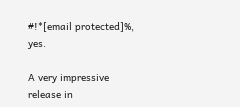#!*[email protected]%, yes.

A very impressive release in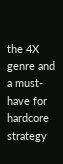the 4X genre and a must-have for hardcore strategy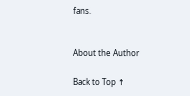fans.


About the Author

Back to Top ↑